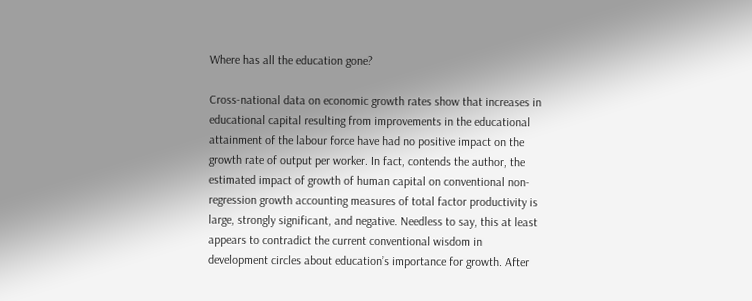Where has all the education gone?

Cross-national data on economic growth rates show that increases in educational capital resulting from improvements in the educational attainment of the labour force have had no positive impact on the growth rate of output per worker. In fact, contends the author, the estimated impact of growth of human capital on conventional non-regression growth accounting measures of total factor productivity is large, strongly significant, and negative. Needless to say, this at least appears to contradict the current conventional wisdom in development circles about education’s importance for growth. After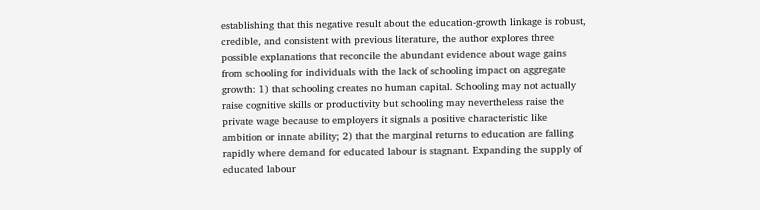establishing that this negative result about the education-growth linkage is robust, credible, and consistent with previous literature, the author explores three possible explanations that reconcile the abundant evidence about wage gains from schooling for individuals with the lack of schooling impact on aggregate growth: 1) that schooling creates no human capital. Schooling may not actually raise cognitive skills or productivity but schooling may nevertheless raise the private wage because to employers it signals a positive characteristic like ambition or innate ability; 2) that the marginal returns to education are falling rapidly where demand for educated labour is stagnant. Expanding the supply of educated labour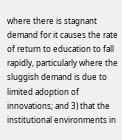where there is stagnant demand for it causes the rate of return to education to fall rapidly, particularly where the sluggish demand is due to limited adoption of innovations; and 3) that the institutional environments in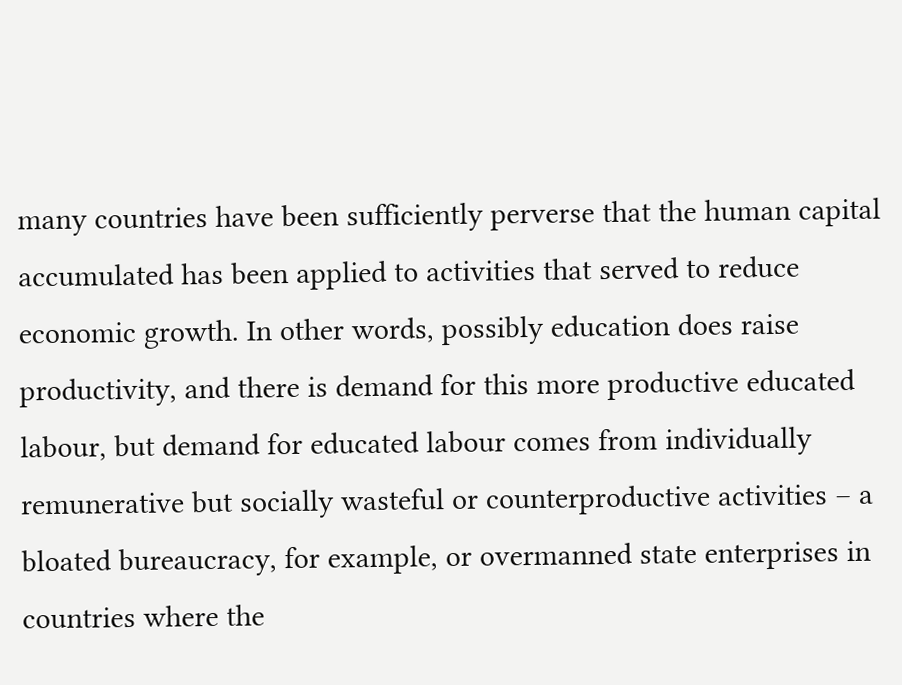many countries have been sufficiently perverse that the human capital accumulated has been applied to activities that served to reduce economic growth. In other words, possibly education does raise productivity, and there is demand for this more productive educated labour, but demand for educated labour comes from individually remunerative but socially wasteful or counterproductive activities – a bloated bureaucracy, for example, or overmanned state enterprises in countries where the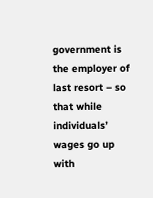government is the employer of last resort – so that while individuals’ wages go up with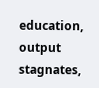education, output stagnates,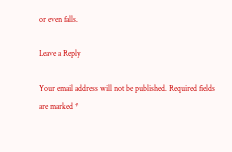or even falls.

Leave a Reply

Your email address will not be published. Required fields are marked *